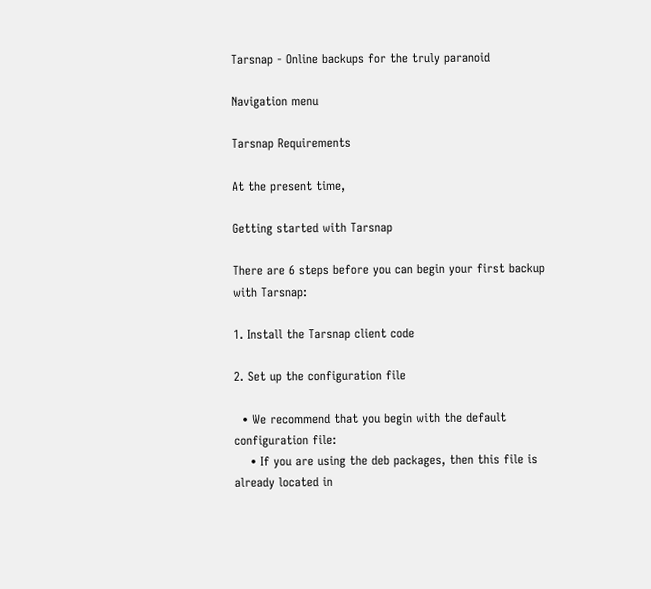Tarsnap - Online backups for the truly paranoid

Navigation menu

Tarsnap Requirements

At the present time,

Getting started with Tarsnap

There are 6 steps before you can begin your first backup with Tarsnap:

1. Install the Tarsnap client code

2. Set up the configuration file

  • We recommend that you begin with the default configuration file:
    • If you are using the deb packages, then this file is already located in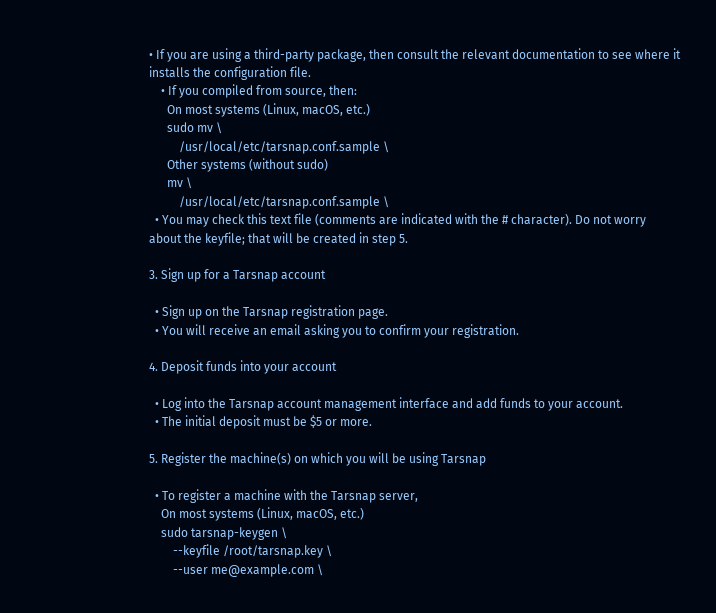• If you are using a third-party package, then consult the relevant documentation to see where it installs the configuration file.
    • If you compiled from source, then:
      On most systems (Linux, macOS, etc.)
      sudo mv \
          /usr/local/etc/tarsnap.conf.sample \
      Other systems (without sudo)
      mv \
          /usr/local/etc/tarsnap.conf.sample \
  • You may check this text file (comments are indicated with the # character). Do not worry about the keyfile; that will be created in step 5.

3. Sign up for a Tarsnap account

  • Sign up on the Tarsnap registration page.
  • You will receive an email asking you to confirm your registration.

4. Deposit funds into your account

  • Log into the Tarsnap account management interface and add funds to your account.
  • The initial deposit must be $5 or more.

5. Register the machine(s) on which you will be using Tarsnap

  • To register a machine with the Tarsnap server,
    On most systems (Linux, macOS, etc.)
    sudo tarsnap-keygen \
        --keyfile /root/tarsnap.key \
        --user me@example.com \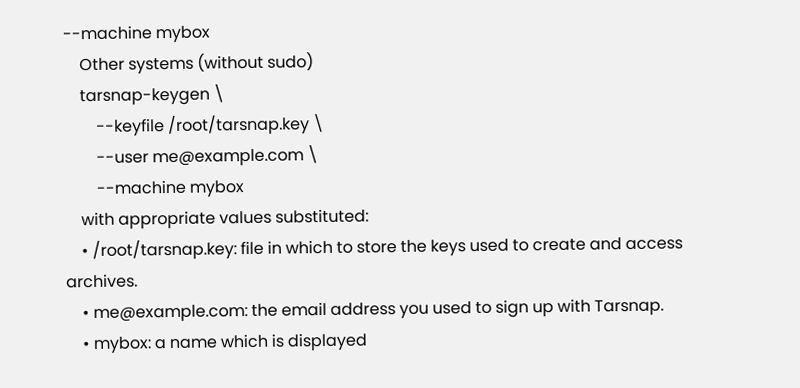--machine mybox
    Other systems (without sudo)
    tarsnap-keygen \
        --keyfile /root/tarsnap.key \
        --user me@example.com \
        --machine mybox
    with appropriate values substituted:
    • /root/tarsnap.key: file in which to store the keys used to create and access archives.
    • me@example.com: the email address you used to sign up with Tarsnap.
    • mybox: a name which is displayed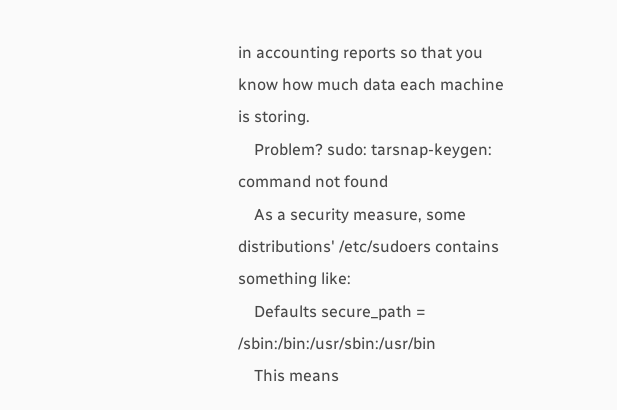in accounting reports so that you know how much data each machine is storing.
    Problem? sudo: tarsnap-keygen: command not found
    As a security measure, some distributions' /etc/sudoers contains something like:
    Defaults secure_path = /sbin:/bin:/usr/sbin:/usr/bin
    This means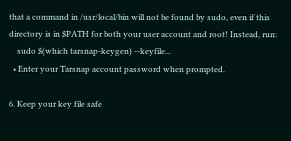that a command in /usr/local/bin will not be found by sudo, even if this directory is in $PATH for both your user account and root! Instead, run:
    sudo $(which tarsnap-keygen) --keyfile...
  • Enter your Tarsnap account password when prompted.

6. Keep your key file safe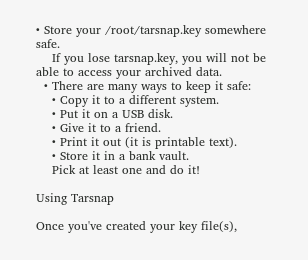• Store your /root/tarsnap.key somewhere safe.
    If you lose tarsnap.key, you will not be able to access your archived data.
  • There are many ways to keep it safe:
    • Copy it to a different system.
    • Put it on a USB disk.
    • Give it to a friend.
    • Print it out (it is printable text).
    • Store it in a bank vault.
    Pick at least one and do it!

Using Tarsnap

Once you've created your key file(s),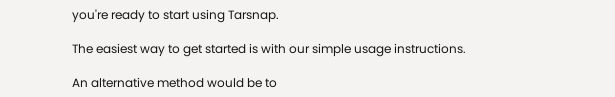you're ready to start using Tarsnap.

The easiest way to get started is with our simple usage instructions.

An alternative method would be to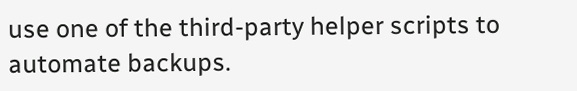use one of the third-party helper scripts to automate backups.